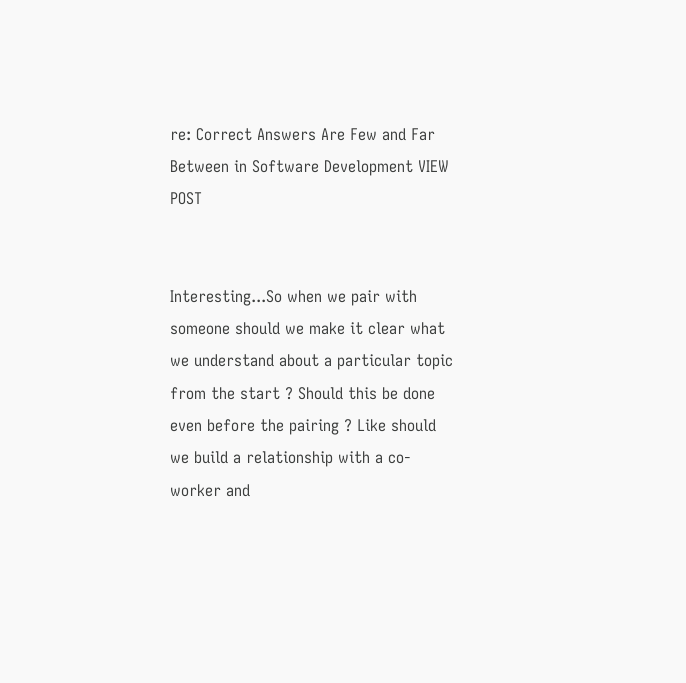re: Correct Answers Are Few and Far Between in Software Development VIEW POST


Interesting...So when we pair with someone should we make it clear what we understand about a particular topic from the start ? Should this be done even before the pairing ? Like should we build a relationship with a co-worker and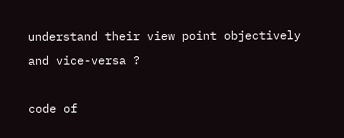understand their view point objectively and vice-versa ?

code of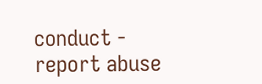conduct - report abuse